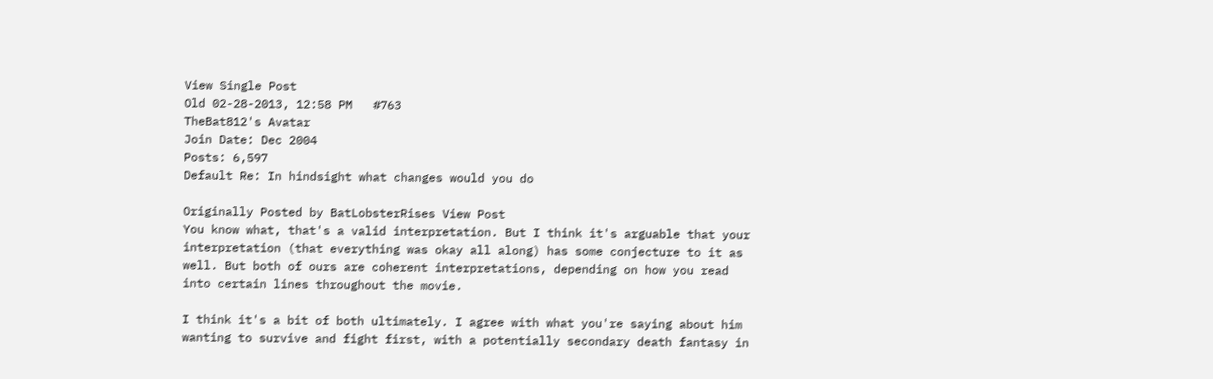View Single Post
Old 02-28-2013, 12:58 PM   #763
TheBat812's Avatar
Join Date: Dec 2004
Posts: 6,597
Default Re: In hindsight what changes would you do

Originally Posted by BatLobsterRises View Post
You know what, that's a valid interpretation. But I think it's arguable that your interpretation (that everything was okay all along) has some conjecture to it as well. But both of ours are coherent interpretations, depending on how you read into certain lines throughout the movie.

I think it's a bit of both ultimately. I agree with what you're saying about him wanting to survive and fight first, with a potentially secondary death fantasy in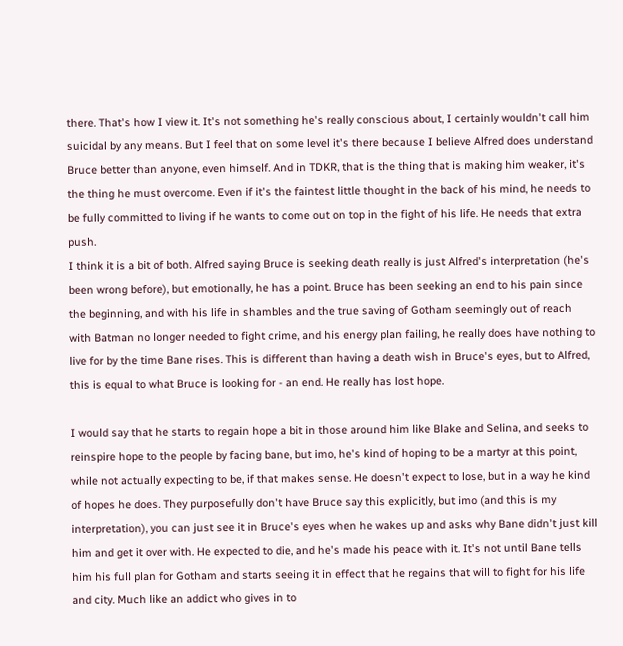there. That's how I view it. It's not something he's really conscious about, I certainly wouldn't call him suicidal by any means. But I feel that on some level it's there because I believe Alfred does understand Bruce better than anyone, even himself. And in TDKR, that is the thing that is making him weaker, it's the thing he must overcome. Even if it's the faintest little thought in the back of his mind, he needs to be fully committed to living if he wants to come out on top in the fight of his life. He needs that extra push.
I think it is a bit of both. Alfred saying Bruce is seeking death really is just Alfred's interpretation (he's been wrong before), but emotionally, he has a point. Bruce has been seeking an end to his pain since the beginning, and with his life in shambles and the true saving of Gotham seemingly out of reach with Batman no longer needed to fight crime, and his energy plan failing, he really does have nothing to live for by the time Bane rises. This is different than having a death wish in Bruce's eyes, but to Alfred, this is equal to what Bruce is looking for - an end. He really has lost hope.

I would say that he starts to regain hope a bit in those around him like Blake and Selina, and seeks to reinspire hope to the people by facing bane, but imo, he's kind of hoping to be a martyr at this point, while not actually expecting to be, if that makes sense. He doesn't expect to lose, but in a way he kind of hopes he does. They purposefully don't have Bruce say this explicitly, but imo (and this is my interpretation), you can just see it in Bruce's eyes when he wakes up and asks why Bane didn't just kill him and get it over with. He expected to die, and he's made his peace with it. It's not until Bane tells him his full plan for Gotham and starts seeing it in effect that he regains that will to fight for his life and city. Much like an addict who gives in to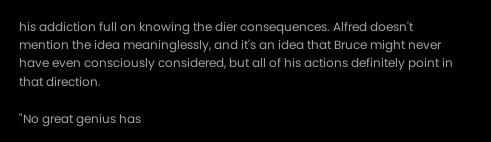his addiction full on knowing the dier consequences. Alfred doesn't mention the idea meaninglessly, and it's an idea that Bruce might never have even consciously considered, but all of his actions definitely point in that direction.

"No great genius has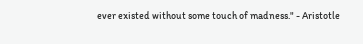ever existed without some touch of madness." - Aristotle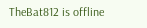TheBat812 is offline